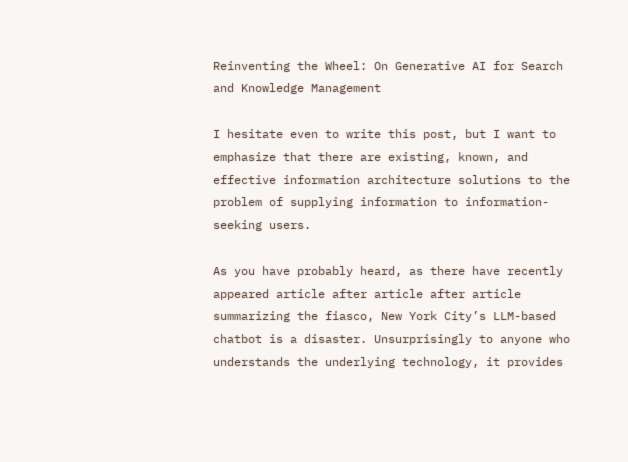Reinventing the Wheel: On Generative AI for Search and Knowledge Management

I hesitate even to write this post, but I want to emphasize that there are existing, known, and effective information architecture solutions to the problem of supplying information to information-seeking users.

As you have probably heard, as there have recently appeared article after article after article summarizing the fiasco, New York City’s LLM-based chatbot is a disaster. Unsurprisingly to anyone who understands the underlying technology, it provides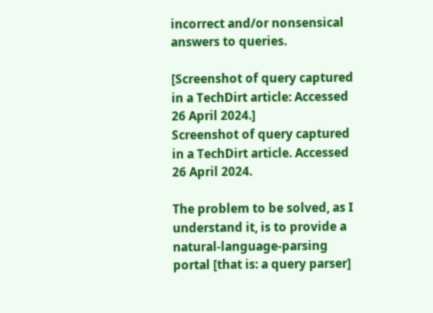incorrect and/or nonsensical answers to queries.

[Screenshot of query captured in a TechDirt article: Accessed 26 April 2024.]
Screenshot of query captured in a TechDirt article. Accessed 26 April 2024.

The problem to be solved, as I understand it, is to provide a natural-language-parsing portal [that is: a query parser]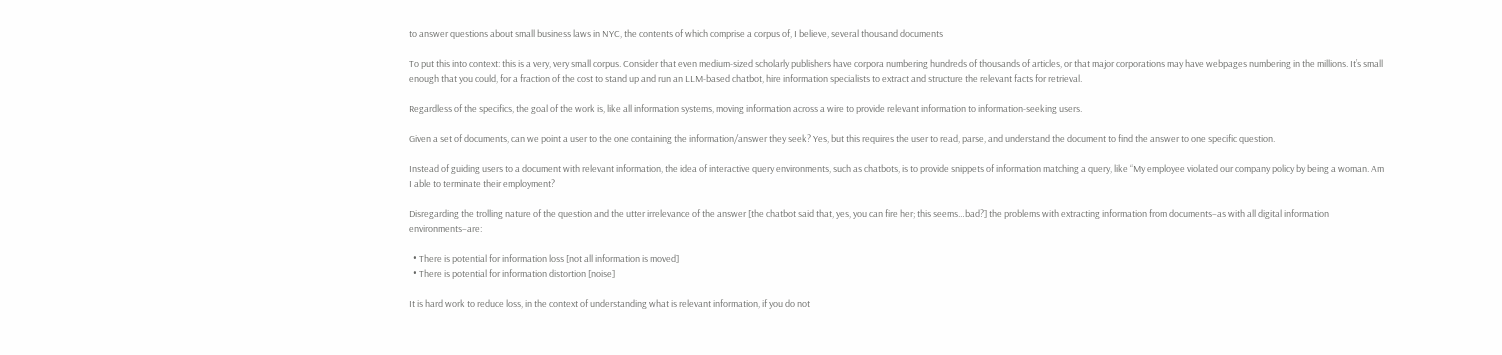to answer questions about small business laws in NYC, the contents of which comprise a corpus of, I believe, several thousand documents

To put this into context: this is a very, very small corpus. Consider that even medium-sized scholarly publishers have corpora numbering hundreds of thousands of articles, or that major corporations may have webpages numbering in the millions. It’s small enough that you could, for a fraction of the cost to stand up and run an LLM-based chatbot, hire information specialists to extract and structure the relevant facts for retrieval.

Regardless of the specifics, the goal of the work is, like all information systems, moving information across a wire to provide relevant information to information-seeking users.

Given a set of documents, can we point a user to the one containing the information/answer they seek? Yes, but this requires the user to read, parse, and understand the document to find the answer to one specific question.

Instead of guiding users to a document with relevant information, the idea of interactive query environments, such as chatbots, is to provide snippets of information matching a query, like “My employee violated our company policy by being a woman. Am I able to terminate their employment?

Disregarding the trolling nature of the question and the utter irrelevance of the answer [the chatbot said that, yes, you can fire her; this seems…bad?] the problems with extracting information from documents–as with all digital information environments–are:

  • There is potential for information loss [not all information is moved]
  • There is potential for information distortion [noise]

It is hard work to reduce loss, in the context of understanding what is relevant information, if you do not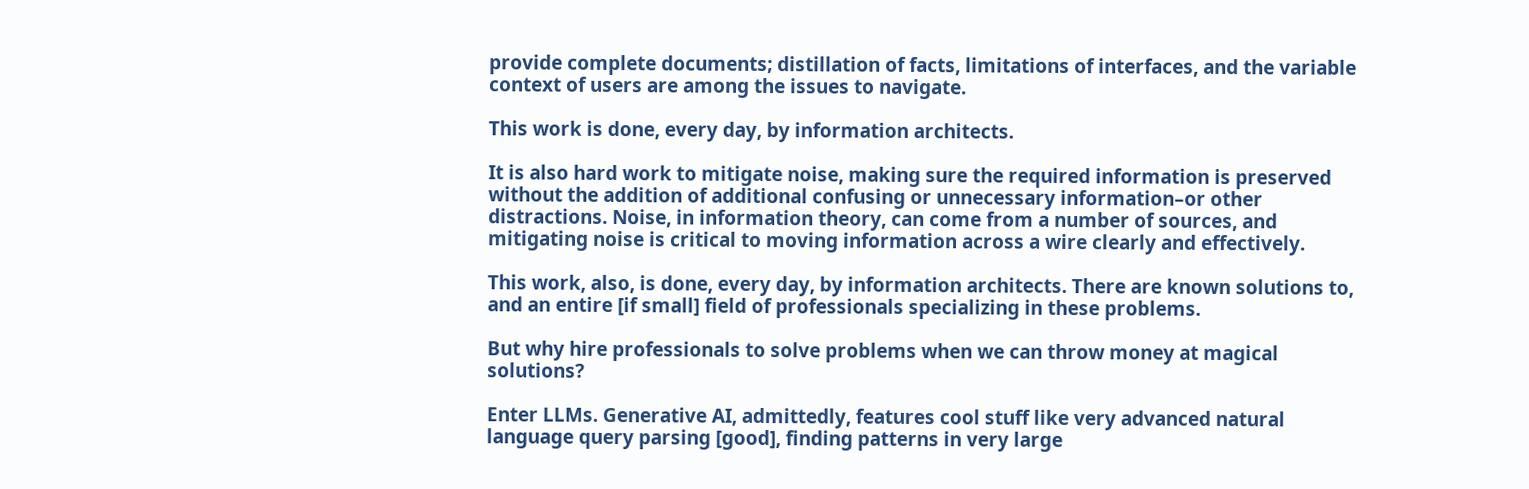provide complete documents; distillation of facts, limitations of interfaces, and the variable context of users are among the issues to navigate.

This work is done, every day, by information architects.

It is also hard work to mitigate noise, making sure the required information is preserved without the addition of additional confusing or unnecessary information–or other distractions. Noise, in information theory, can come from a number of sources, and mitigating noise is critical to moving information across a wire clearly and effectively.

This work, also, is done, every day, by information architects. There are known solutions to, and an entire [if small] field of professionals specializing in these problems.

But why hire professionals to solve problems when we can throw money at magical solutions?

Enter LLMs. Generative AI, admittedly, features cool stuff like very advanced natural language query parsing [good], finding patterns in very large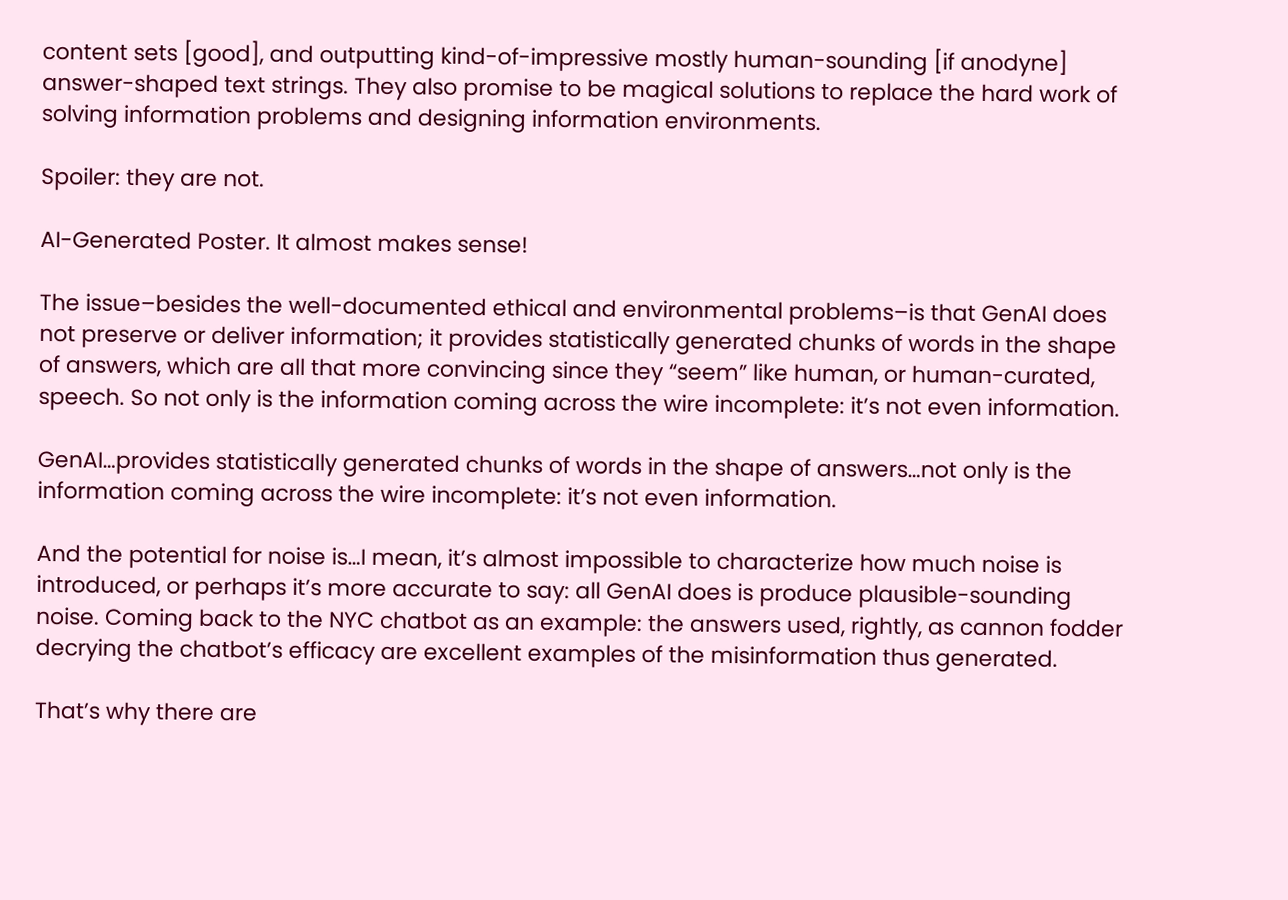content sets [good], and outputting kind-of-impressive mostly human-sounding [if anodyne] answer-shaped text strings. They also promise to be magical solutions to replace the hard work of solving information problems and designing information environments.

Spoiler: they are not.

AI-Generated Poster. It almost makes sense!

The issue–besides the well-documented ethical and environmental problems–is that GenAI does not preserve or deliver information; it provides statistically generated chunks of words in the shape of answers, which are all that more convincing since they “seem” like human, or human-curated, speech. So not only is the information coming across the wire incomplete: it’s not even information.

GenAI…provides statistically generated chunks of words in the shape of answers…not only is the information coming across the wire incomplete: it’s not even information.

And the potential for noise is…I mean, it’s almost impossible to characterize how much noise is introduced, or perhaps it’s more accurate to say: all GenAI does is produce plausible-sounding noise. Coming back to the NYC chatbot as an example: the answers used, rightly, as cannon fodder decrying the chatbot’s efficacy are excellent examples of the misinformation thus generated.

That’s why there are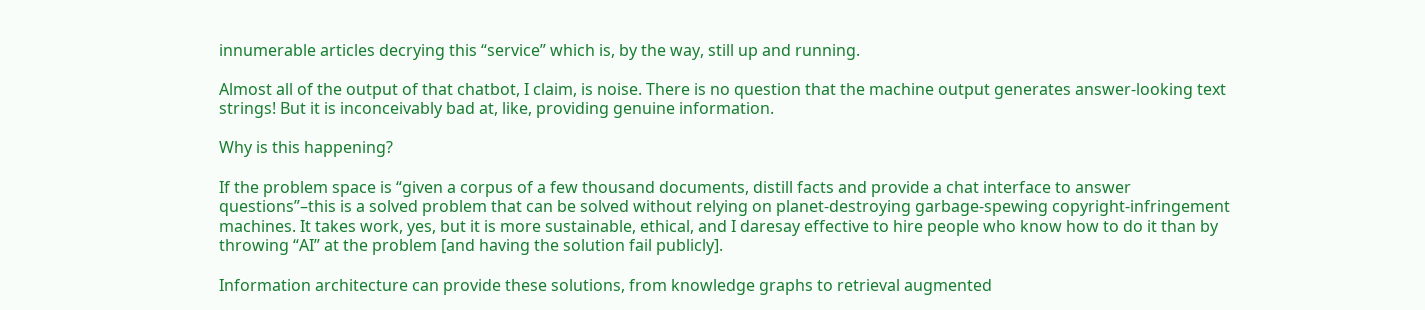innumerable articles decrying this “service” which is, by the way, still up and running.

Almost all of the output of that chatbot, I claim, is noise. There is no question that the machine output generates answer-looking text strings! But it is inconceivably bad at, like, providing genuine information.

Why is this happening?

If the problem space is “given a corpus of a few thousand documents, distill facts and provide a chat interface to answer questions”–this is a solved problem that can be solved without relying on planet-destroying garbage-spewing copyright-infringement machines. It takes work, yes, but it is more sustainable, ethical, and I daresay effective to hire people who know how to do it than by throwing “AI” at the problem [and having the solution fail publicly].

Information architecture can provide these solutions, from knowledge graphs to retrieval augmented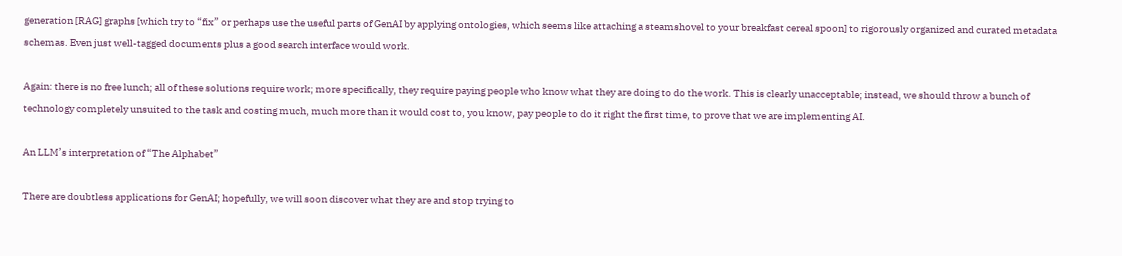generation [RAG] graphs [which try to “fix” or perhaps use the useful parts of GenAI by applying ontologies, which seems like attaching a steamshovel to your breakfast cereal spoon] to rigorously organized and curated metadata schemas. Even just well-tagged documents plus a good search interface would work.

Again: there is no free lunch; all of these solutions require work; more specifically, they require paying people who know what they are doing to do the work. This is clearly unacceptable; instead, we should throw a bunch of technology completely unsuited to the task and costing much, much more than it would cost to, you know, pay people to do it right the first time, to prove that we are implementing AI.

An LLM’s interpretation of “The Alphabet”

There are doubtless applications for GenAI; hopefully, we will soon discover what they are and stop trying to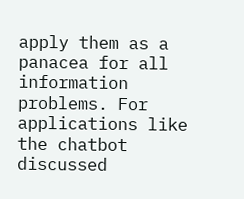apply them as a panacea for all information problems. For applications like the chatbot discussed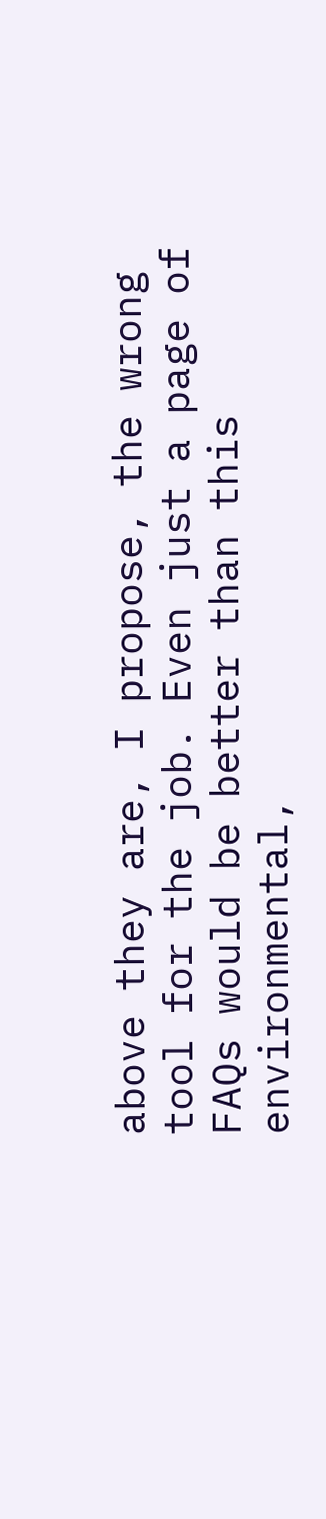above they are, I propose, the wrong tool for the job. Even just a page of FAQs would be better than this environmental,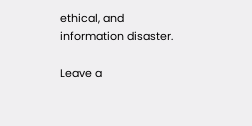ethical, and information disaster.

Leave a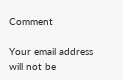Comment

Your email address will not be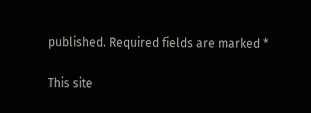published. Required fields are marked *

This site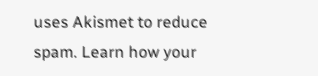uses Akismet to reduce spam. Learn how your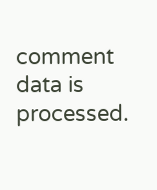comment data is processed.